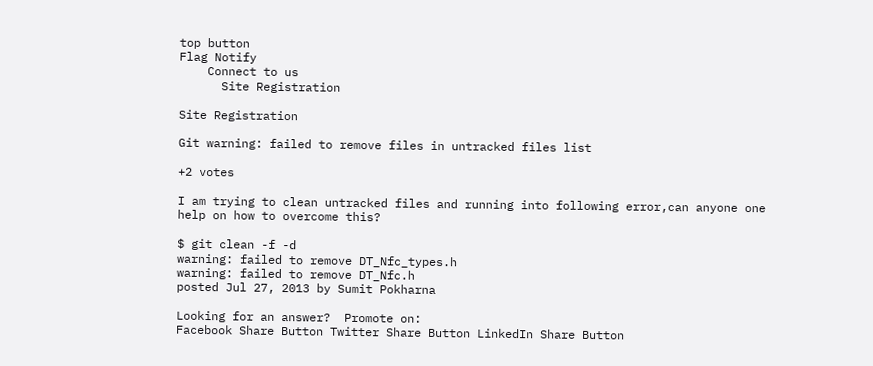top button
Flag Notify
    Connect to us
      Site Registration

Site Registration

Git warning: failed to remove files in untracked files list

+2 votes

I am trying to clean untracked files and running into following error,can anyone one help on how to overcome this?

$ git clean -f -d
warning: failed to remove DT_Nfc_types.h
warning: failed to remove DT_Nfc.h
posted Jul 27, 2013 by Sumit Pokharna

Looking for an answer?  Promote on:
Facebook Share Button Twitter Share Button LinkedIn Share Button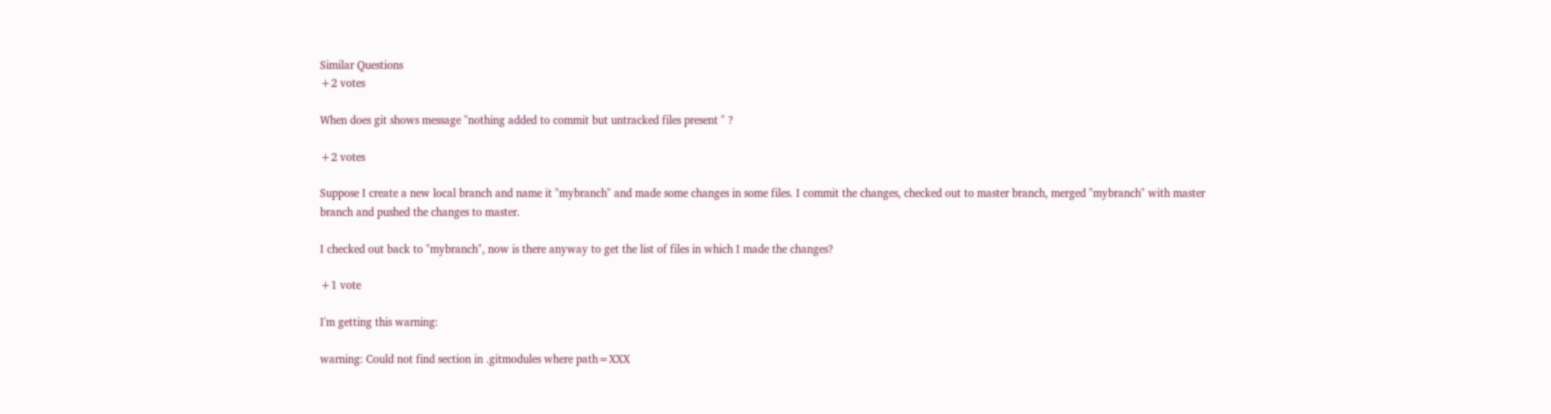Similar Questions
+2 votes

When does git shows message "nothing added to commit but untracked files present " ?

+2 votes

Suppose I create a new local branch and name it "mybranch" and made some changes in some files. I commit the changes, checked out to master branch, merged "mybranch" with master branch and pushed the changes to master.

I checked out back to "mybranch", now is there anyway to get the list of files in which I made the changes?

+1 vote

I'm getting this warning:

warning: Could not find section in .gitmodules where path=XXX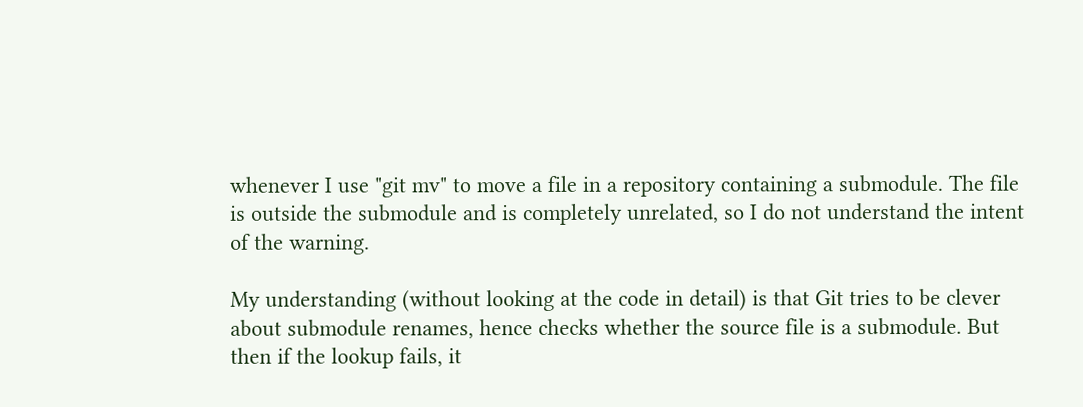whenever I use "git mv" to move a file in a repository containing a submodule. The file is outside the submodule and is completely unrelated, so I do not understand the intent of the warning.

My understanding (without looking at the code in detail) is that Git tries to be clever about submodule renames, hence checks whether the source file is a submodule. But then if the lookup fails, it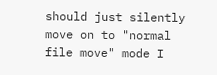should just silently move on to "normal file move" mode I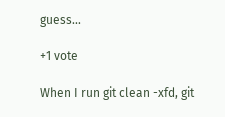guess...

+1 vote

When I run git clean -xfd, git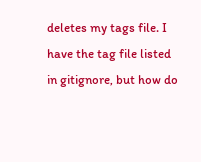deletes my tags file. I have the tag file listed in gitignore, but how do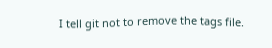I tell git not to remove the tags file.